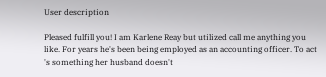User description

Pleased fulfill you! I am Karlene Reay but utilized call me anything you like. For years he's been being employed as an accounting officer. To act 's something her husband doesn't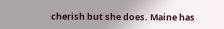cherish but she does. Maine has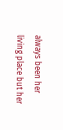always been her living place but her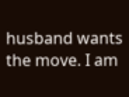husband wants the move. I am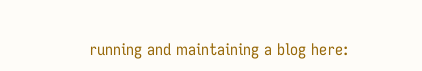running and maintaining a blog here: